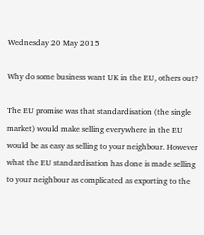Wednesday 20 May 2015

Why do some business want UK in the EU, others out?

The EU promise was that standardisation (the single market) would make selling everywhere in the EU would be as easy as selling to your neighbour. However what the EU standardisation has done is made selling to your neighbour as complicated as exporting to the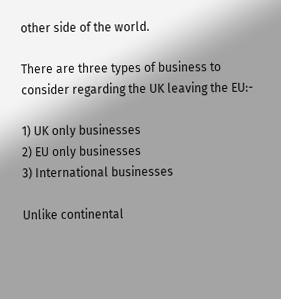other side of the world.

There are three types of business to consider regarding the UK leaving the EU:-

1) UK only businesses
2) EU only businesses
3) International businesses

Unlike continental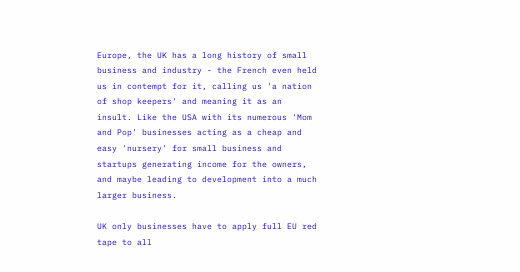Europe, the UK has a long history of small business and industry - the French even held us in contempt for it, calling us 'a nation of shop keepers' and meaning it as an insult. Like the USA with its numerous 'Mom and Pop' businesses acting as a cheap and easy 'nursery' for small business and startups generating income for the owners, and maybe leading to development into a much larger business.

UK only businesses have to apply full EU red tape to all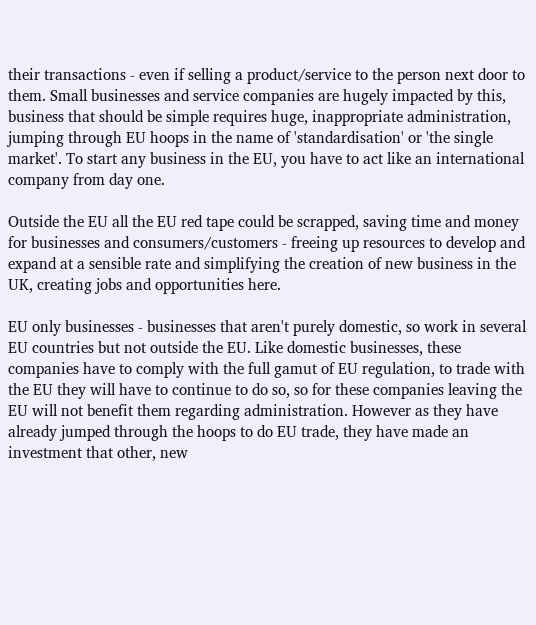their transactions - even if selling a product/service to the person next door to them. Small businesses and service companies are hugely impacted by this, business that should be simple requires huge, inappropriate administration, jumping through EU hoops in the name of 'standardisation' or 'the single market'. To start any business in the EU, you have to act like an international company from day one.

Outside the EU all the EU red tape could be scrapped, saving time and money for businesses and consumers/customers - freeing up resources to develop and expand at a sensible rate and simplifying the creation of new business in the UK, creating jobs and opportunities here.

EU only businesses - businesses that aren't purely domestic, so work in several EU countries but not outside the EU. Like domestic businesses, these companies have to comply with the full gamut of EU regulation, to trade with the EU they will have to continue to do so, so for these companies leaving the EU will not benefit them regarding administration. However as they have already jumped through the hoops to do EU trade, they have made an investment that other, new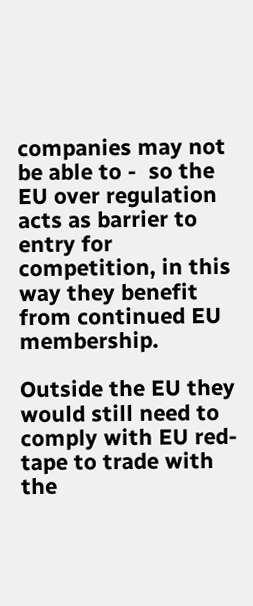companies may not be able to -  so the EU over regulation acts as barrier to entry for competition, in this way they benefit from continued EU membership.

Outside the EU they would still need to comply with EU red-tape to trade with the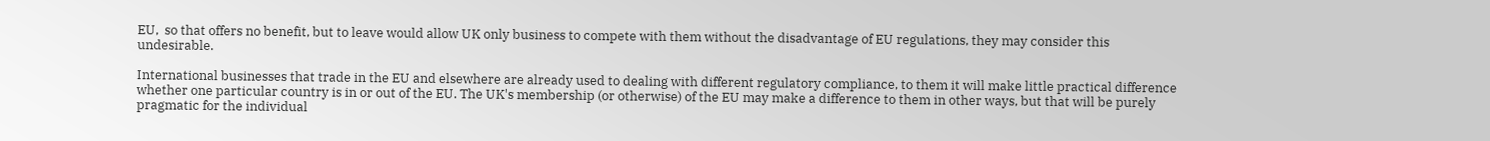EU,  so that offers no benefit, but to leave would allow UK only business to compete with them without the disadvantage of EU regulations, they may consider this undesirable.

International businesses that trade in the EU and elsewhere are already used to dealing with different regulatory compliance, to them it will make little practical difference whether one particular country is in or out of the EU. The UK's membership (or otherwise) of the EU may make a difference to them in other ways, but that will be purely pragmatic for the individual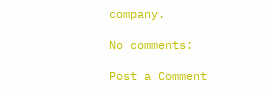company.

No comments:

Post a Comment